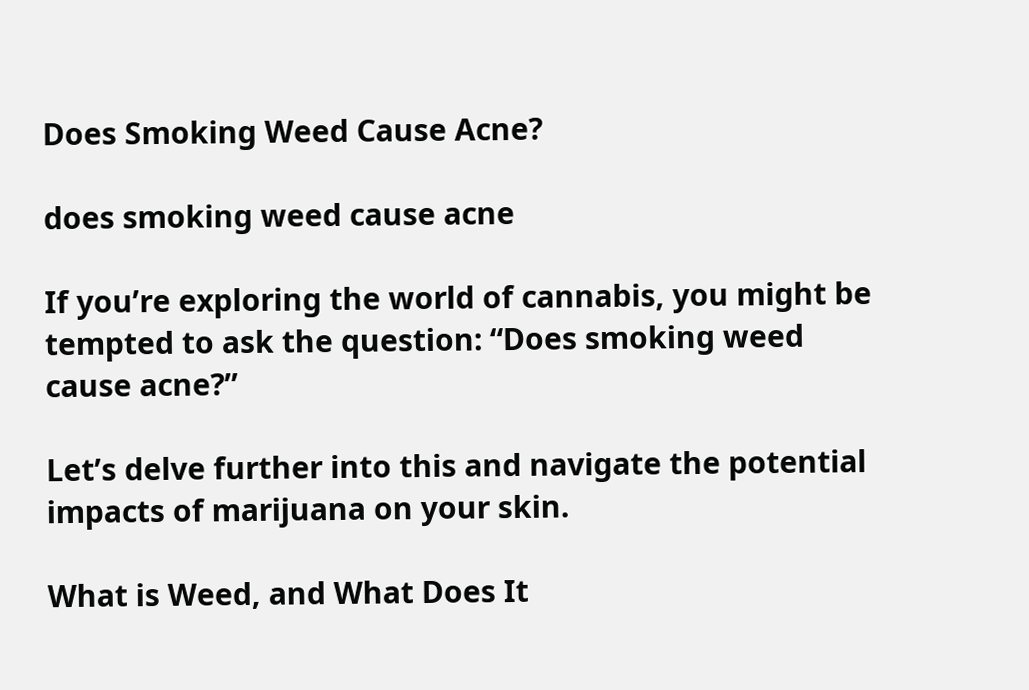Does Smoking Weed Cause Acne?

does smoking weed cause acne

If you’re exploring the world of cannabis, you might be tempted to ask the question: “Does smoking weed cause acne?”

Let’s delve further into this and navigate the potential impacts of marijuana on your skin.

What is Weed, and What Does It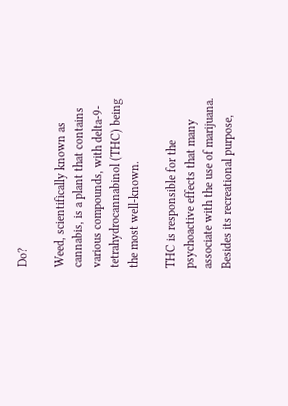Do?

Weed, scientifically known as cannabis, is a plant that contains various compounds, with delta-9-tetrahydrocannabinol (THC) being the most well-known.

THC is responsible for the psychoactive effects that many associate with the use of marijuana. Besides its recreational purpose,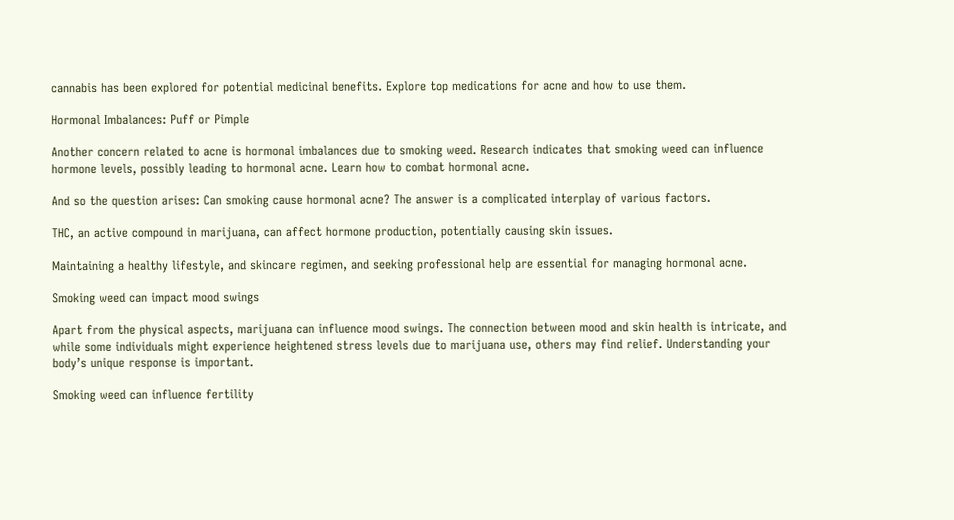cannabis has been explored for potential medicinal benefits. Explore top medications for acne and how to use them.

Hormonal Imbalances: Puff or Pimple

Another concern related to acne is hormonal imbalances due to smoking weed. Research indicates that smoking weed can influence hormone levels, possibly leading to hormonal acne. Learn how to combat hormonal acne.

And so the question arises: Can smoking cause hormonal acne? The answer is a complicated interplay of various factors.

THC, an active compound in marijuana, can affect hormone production, potentially causing skin issues.

Maintaining a healthy lifestyle, and skincare regimen, and seeking professional help are essential for managing hormonal acne.

Smoking weed can impact mood swings

Apart from the physical aspects, marijuana can influence mood swings. The connection between mood and skin health is intricate, and while some individuals might experience heightened stress levels due to marijuana use, others may find relief. Understanding your body’s unique response is important.

Smoking weed can influence fertility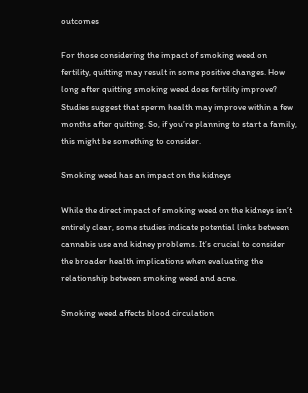outcomes

For those considering the impact of smoking weed on fertility, quitting may result in some positive changes. How long after quitting smoking weed does fertility improve? Studies suggest that sperm health may improve within a few months after quitting. So, if you’re planning to start a family, this might be something to consider.

Smoking weed has an impact on the kidneys

While the direct impact of smoking weed on the kidneys isn’t entirely clear, some studies indicate potential links between cannabis use and kidney problems. It’s crucial to consider the broader health implications when evaluating the relationship between smoking weed and acne.

Smoking weed affects blood circulation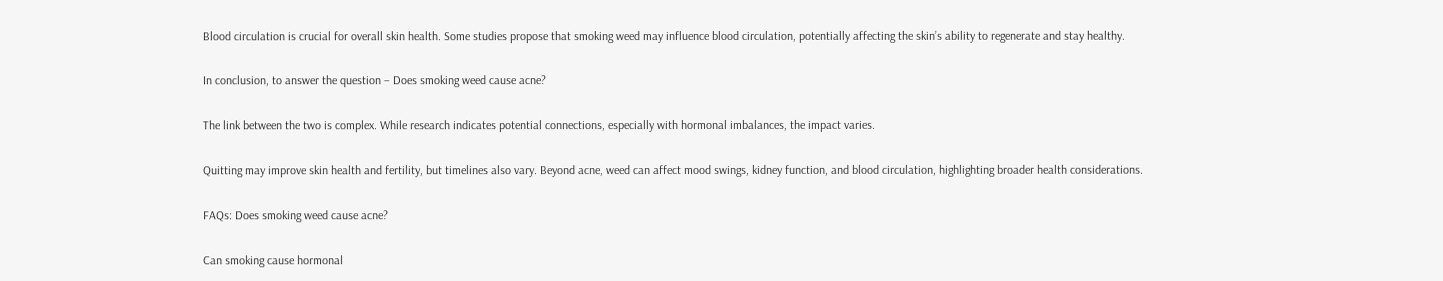Blood circulation is crucial for overall skin health. Some studies propose that smoking weed may influence blood circulation, potentially affecting the skin’s ability to regenerate and stay healthy.

In conclusion, to answer the question – Does smoking weed cause acne?

The link between the two is complex. While research indicates potential connections, especially with hormonal imbalances, the impact varies.

Quitting may improve skin health and fertility, but timelines also vary. Beyond acne, weed can affect mood swings, kidney function, and blood circulation, highlighting broader health considerations.

FAQs: Does smoking weed cause acne?

Can smoking cause hormonal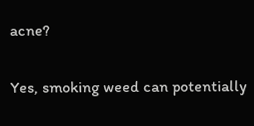acne?

Yes, smoking weed can potentially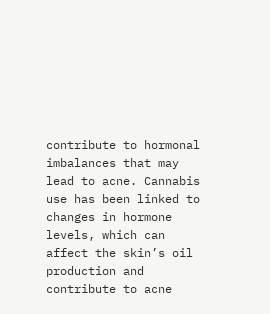contribute to hormonal imbalances that may lead to acne. Cannabis use has been linked to changes in hormone levels, which can affect the skin’s oil production and contribute to acne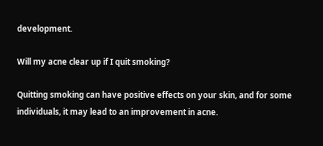development.

Will my acne clear up if I quit smoking?

Quitting smoking can have positive effects on your skin, and for some individuals, it may lead to an improvement in acne.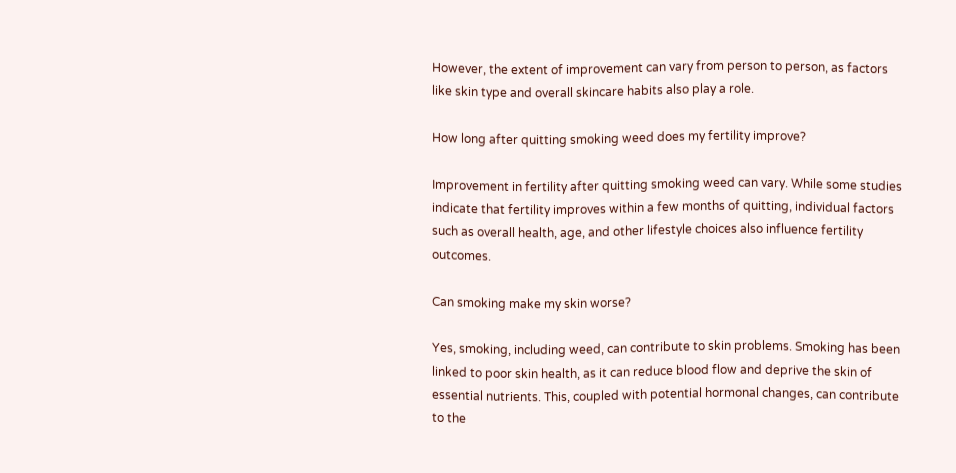However, the extent of improvement can vary from person to person, as factors like skin type and overall skincare habits also play a role.

How long after quitting smoking weed does my fertility improve?

Improvement in fertility after quitting smoking weed can vary. While some studies indicate that fertility improves within a few months of quitting, individual factors such as overall health, age, and other lifestyle choices also influence fertility outcomes.

Can smoking make my skin worse?

Yes, smoking, including weed, can contribute to skin problems. Smoking has been linked to poor skin health, as it can reduce blood flow and deprive the skin of essential nutrients. This, coupled with potential hormonal changes, can contribute to the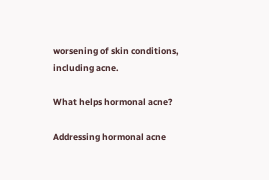worsening of skin conditions, including acne.

What helps hormonal acne?

Addressing hormonal acne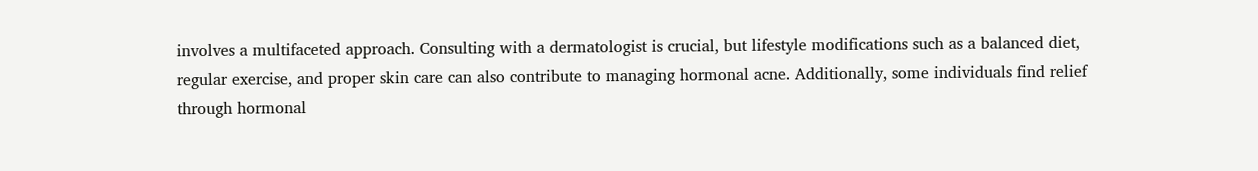involves a multifaceted approach. Consulting with a dermatologist is crucial, but lifestyle modifications such as a balanced diet, regular exercise, and proper skin care can also contribute to managing hormonal acne. Additionally, some individuals find relief through hormonal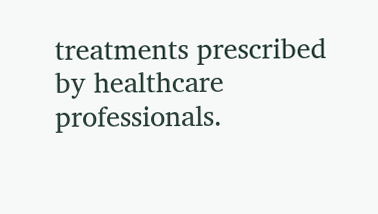treatments prescribed by healthcare professionals.